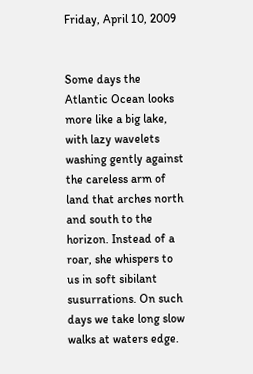Friday, April 10, 2009


Some days the Atlantic Ocean looks more like a big lake, with lazy wavelets washing gently against the careless arm of land that arches north and south to the horizon. Instead of a roar, she whispers to us in soft sibilant susurrations. On such days we take long slow walks at waters edge.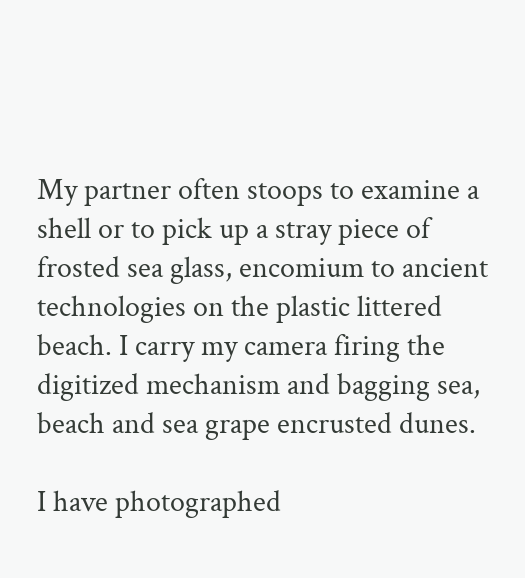My partner often stoops to examine a shell or to pick up a stray piece of frosted sea glass, encomium to ancient technologies on the plastic littered beach. I carry my camera firing the digitized mechanism and bagging sea, beach and sea grape encrusted dunes.

I have photographed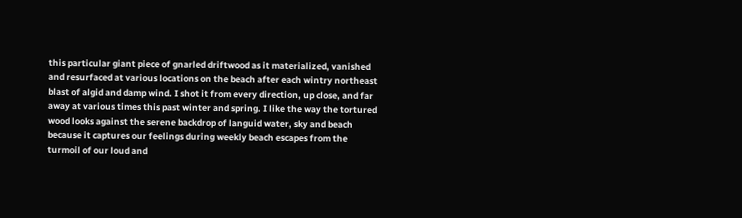this particular giant piece of gnarled driftwood as it materialized, vanished and resurfaced at various locations on the beach after each wintry northeast blast of algid and damp wind. I shot it from every direction, up close, and far away at various times this past winter and spring. I like the way the tortured wood looks against the serene backdrop of languid water, sky and beach because it captures our feelings during weekly beach escapes from the turmoil of our loud and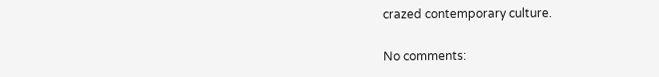crazed contemporary culture.

No comments: